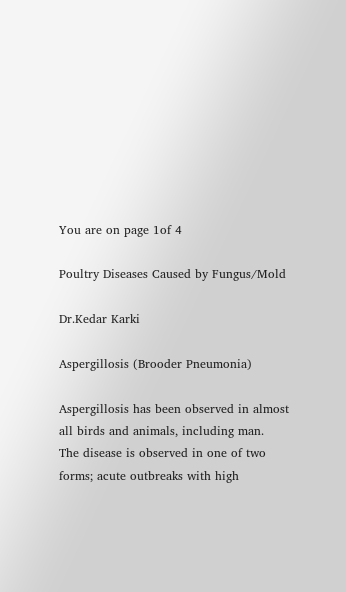You are on page 1of 4

Poultry Diseases Caused by Fungus/Mold

Dr.Kedar Karki

Aspergillosis (Brooder Pneumonia)

Aspergillosis has been observed in almost all birds and animals, including man.
The disease is observed in one of two forms; acute outbreaks with high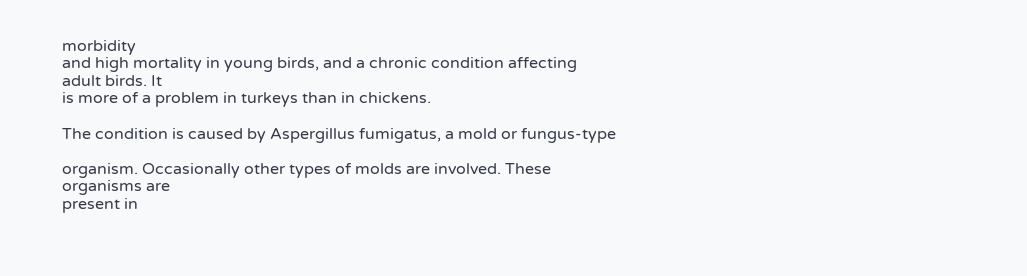morbidity
and high mortality in young birds, and a chronic condition affecting adult birds. It
is more of a problem in turkeys than in chickens.

The condition is caused by Aspergillus fumigatus, a mold or fungus-type

organism. Occasionally other types of molds are involved. These organisms are
present in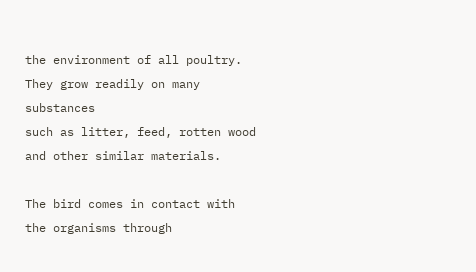the environment of all poultry. They grow readily on many substances
such as litter, feed, rotten wood and other similar materials.

The bird comes in contact with the organisms through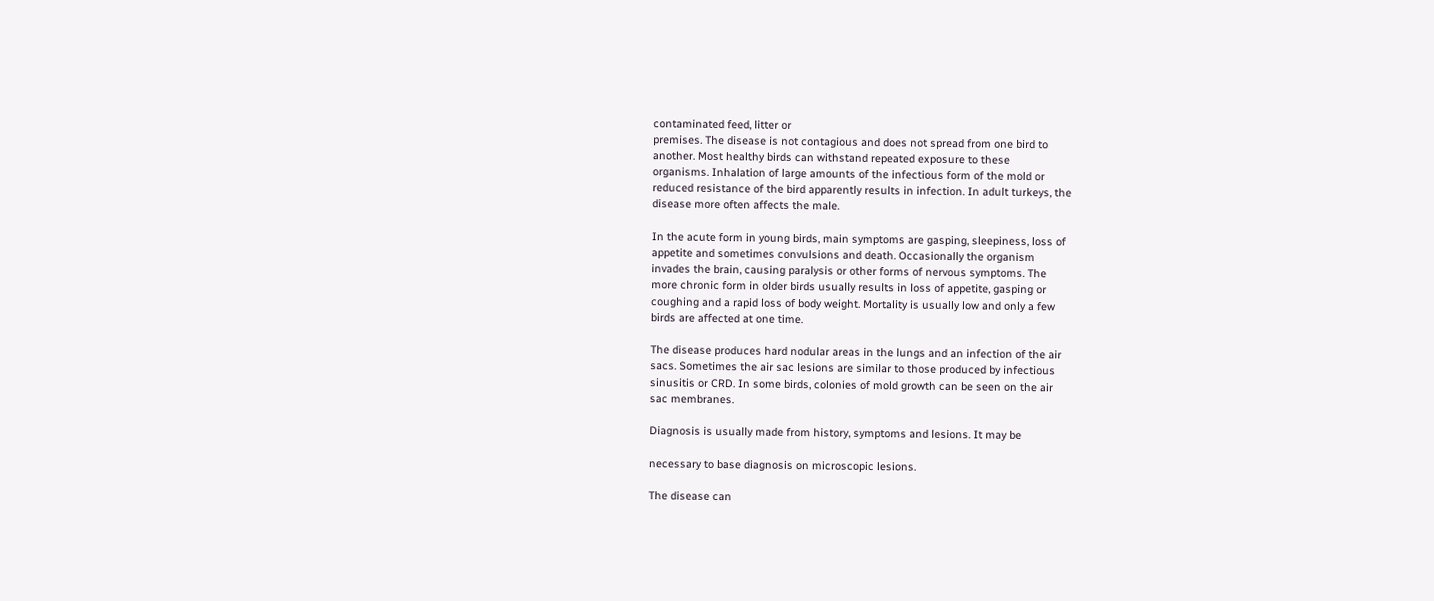contaminated feed, litter or
premises. The disease is not contagious and does not spread from one bird to
another. Most healthy birds can withstand repeated exposure to these
organisms. Inhalation of large amounts of the infectious form of the mold or
reduced resistance of the bird apparently results in infection. In adult turkeys, the
disease more often affects the male.

In the acute form in young birds, main symptoms are gasping, sleepiness, loss of
appetite and sometimes convulsions and death. Occasionally the organism
invades the brain, causing paralysis or other forms of nervous symptoms. The
more chronic form in older birds usually results in loss of appetite, gasping or
coughing and a rapid loss of body weight. Mortality is usually low and only a few
birds are affected at one time.

The disease produces hard nodular areas in the lungs and an infection of the air
sacs. Sometimes the air sac lesions are similar to those produced by infectious
sinusitis or CRD. In some birds, colonies of mold growth can be seen on the air
sac membranes.

Diagnosis is usually made from history, symptoms and lesions. It may be

necessary to base diagnosis on microscopic lesions.

The disease can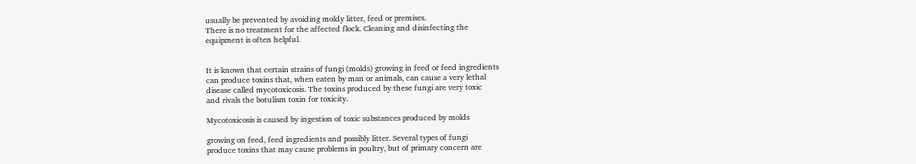usually be prevented by avoiding moldy litter, feed or premises.
There is no treatment for the affected flock. Cleaning and disinfecting the
equipment is often helpful.


It is known that certain strains of fungi (molds) growing in feed or feed ingredients
can produce toxins that, when eaten by man or animals, can cause a very lethal
disease called mycotoxicosis. The toxins produced by these fungi are very toxic
and rivals the botulism toxin for toxicity.

Mycotoxicosis is caused by ingestion of toxic substances produced by molds

growing on feed, feed ingredients and possibly litter. Several types of fungi
produce toxins that may cause problems in poultry, but of primary concern are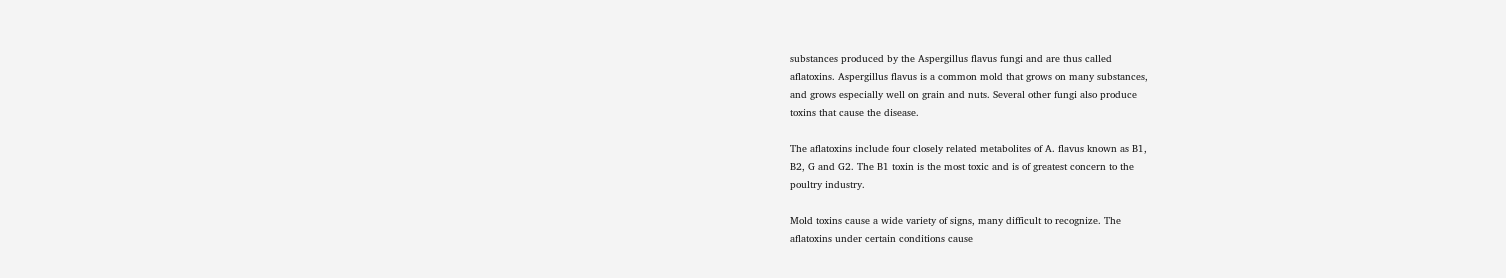substances produced by the Aspergillus flavus fungi and are thus called
aflatoxins. Aspergillus flavus is a common mold that grows on many substances,
and grows especially well on grain and nuts. Several other fungi also produce
toxins that cause the disease.

The aflatoxins include four closely related metabolites of A. flavus known as B1,
B2, G and G2. The B1 toxin is the most toxic and is of greatest concern to the
poultry industry.

Mold toxins cause a wide variety of signs, many difficult to recognize. The
aflatoxins under certain conditions cause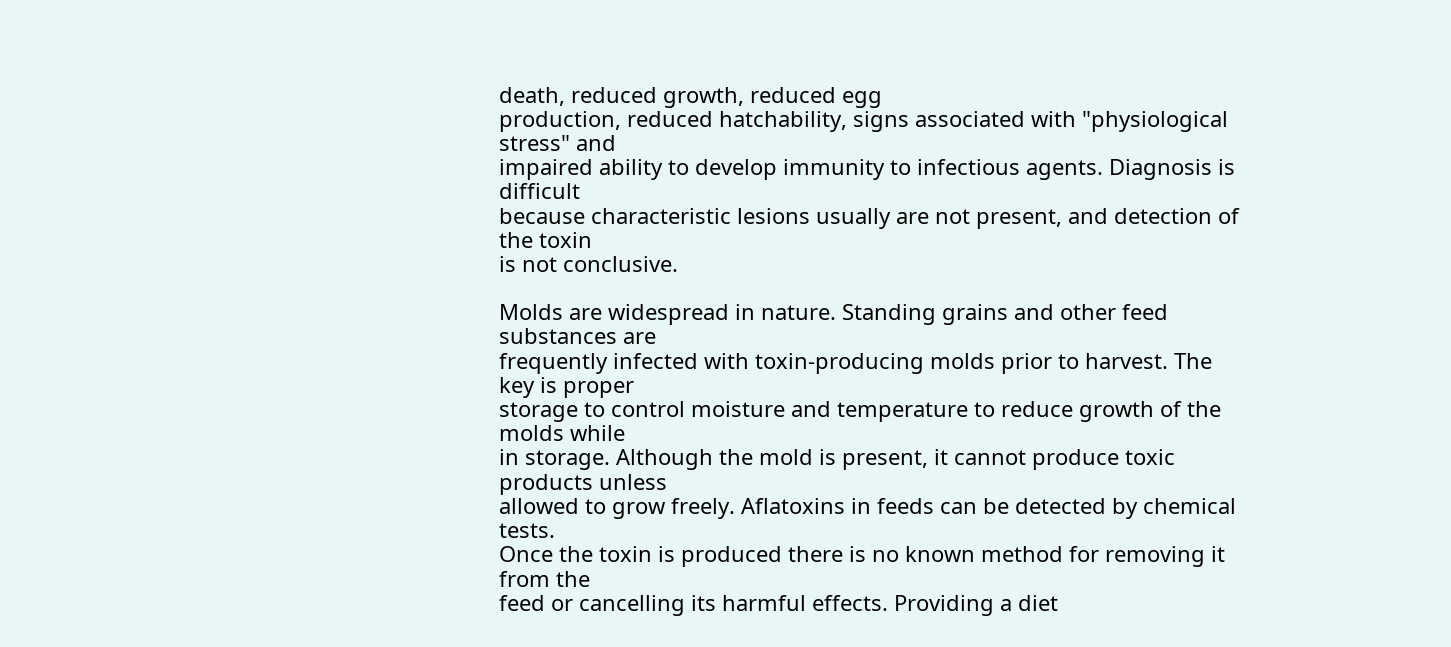death, reduced growth, reduced egg
production, reduced hatchability, signs associated with "physiological stress" and
impaired ability to develop immunity to infectious agents. Diagnosis is difficult
because characteristic lesions usually are not present, and detection of the toxin
is not conclusive.

Molds are widespread in nature. Standing grains and other feed substances are
frequently infected with toxin-producing molds prior to harvest. The key is proper
storage to control moisture and temperature to reduce growth of the molds while
in storage. Although the mold is present, it cannot produce toxic products unless
allowed to grow freely. Aflatoxins in feeds can be detected by chemical tests.
Once the toxin is produced there is no known method for removing it from the
feed or cancelling its harmful effects. Providing a diet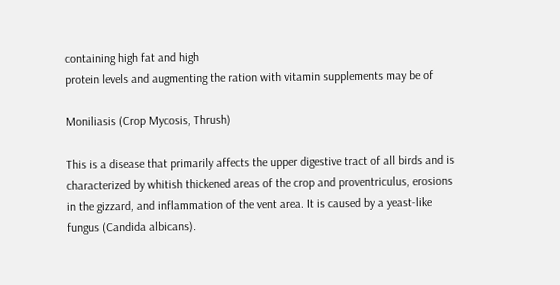containing high fat and high
protein levels and augmenting the ration with vitamin supplements may be of

Moniliasis (Crop Mycosis, Thrush)

This is a disease that primarily affects the upper digestive tract of all birds and is
characterized by whitish thickened areas of the crop and proventriculus, erosions
in the gizzard, and inflammation of the vent area. It is caused by a yeast-like
fungus (Candida albicans).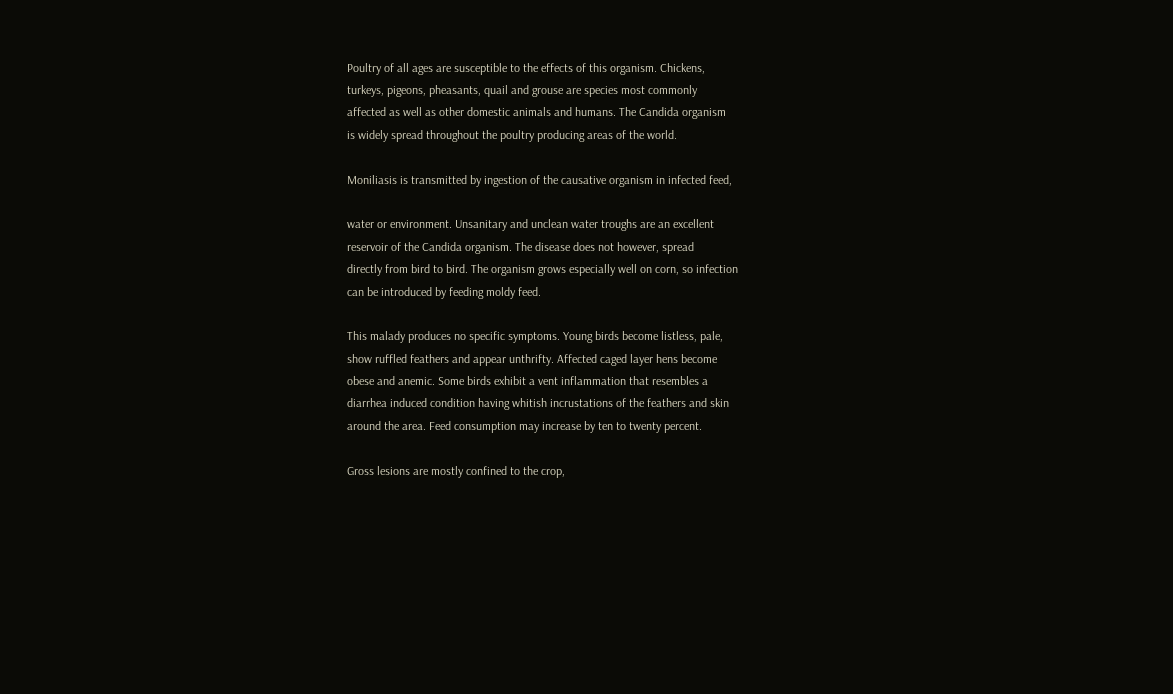Poultry of all ages are susceptible to the effects of this organism. Chickens,
turkeys, pigeons, pheasants, quail and grouse are species most commonly
affected as well as other domestic animals and humans. The Candida organism
is widely spread throughout the poultry producing areas of the world.

Moniliasis is transmitted by ingestion of the causative organism in infected feed,

water or environment. Unsanitary and unclean water troughs are an excellent
reservoir of the Candida organism. The disease does not however, spread
directly from bird to bird. The organism grows especially well on corn, so infection
can be introduced by feeding moldy feed.

This malady produces no specific symptoms. Young birds become listless, pale,
show ruffled feathers and appear unthrifty. Affected caged layer hens become
obese and anemic. Some birds exhibit a vent inflammation that resembles a
diarrhea induced condition having whitish incrustations of the feathers and skin
around the area. Feed consumption may increase by ten to twenty percent.

Gross lesions are mostly confined to the crop,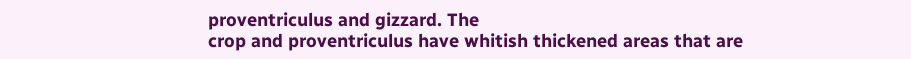proventriculus and gizzard. The
crop and proventriculus have whitish thickened areas that are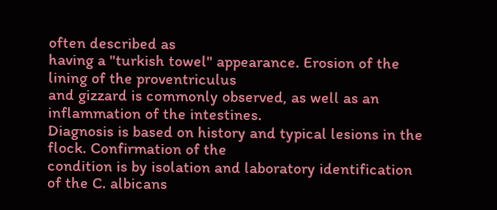often described as
having a "turkish towel" appearance. Erosion of the lining of the proventriculus
and gizzard is commonly observed, as well as an inflammation of the intestines.
Diagnosis is based on history and typical lesions in the flock. Confirmation of the
condition is by isolation and laboratory identification of the C. albicans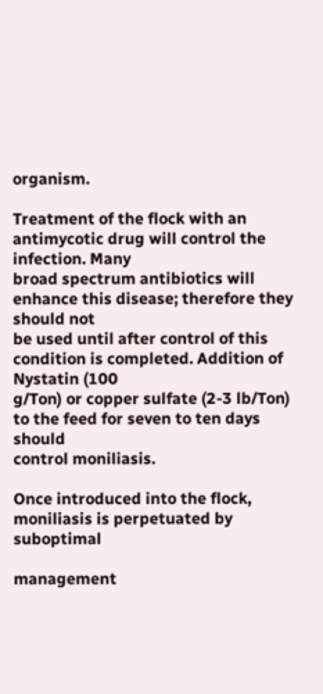organism.

Treatment of the flock with an antimycotic drug will control the infection. Many
broad spectrum antibiotics will enhance this disease; therefore they should not
be used until after control of this condition is completed. Addition of Nystatin (100
g/Ton) or copper sulfate (2-3 lb/Ton) to the feed for seven to ten days should
control moniliasis.

Once introduced into the flock, moniliasis is perpetuated by suboptimal

management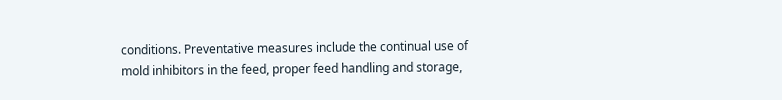conditions. Preventative measures include the continual use of
mold inhibitors in the feed, proper feed handling and storage,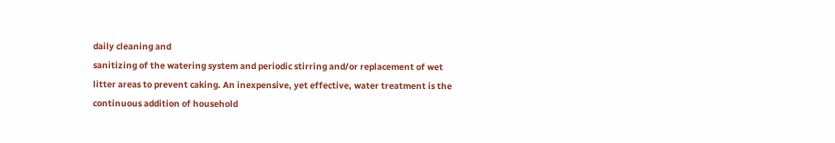daily cleaning and
sanitizing of the watering system and periodic stirring and/or replacement of wet
litter areas to prevent caking. An inexpensive, yet effective, water treatment is the
continuous addition of household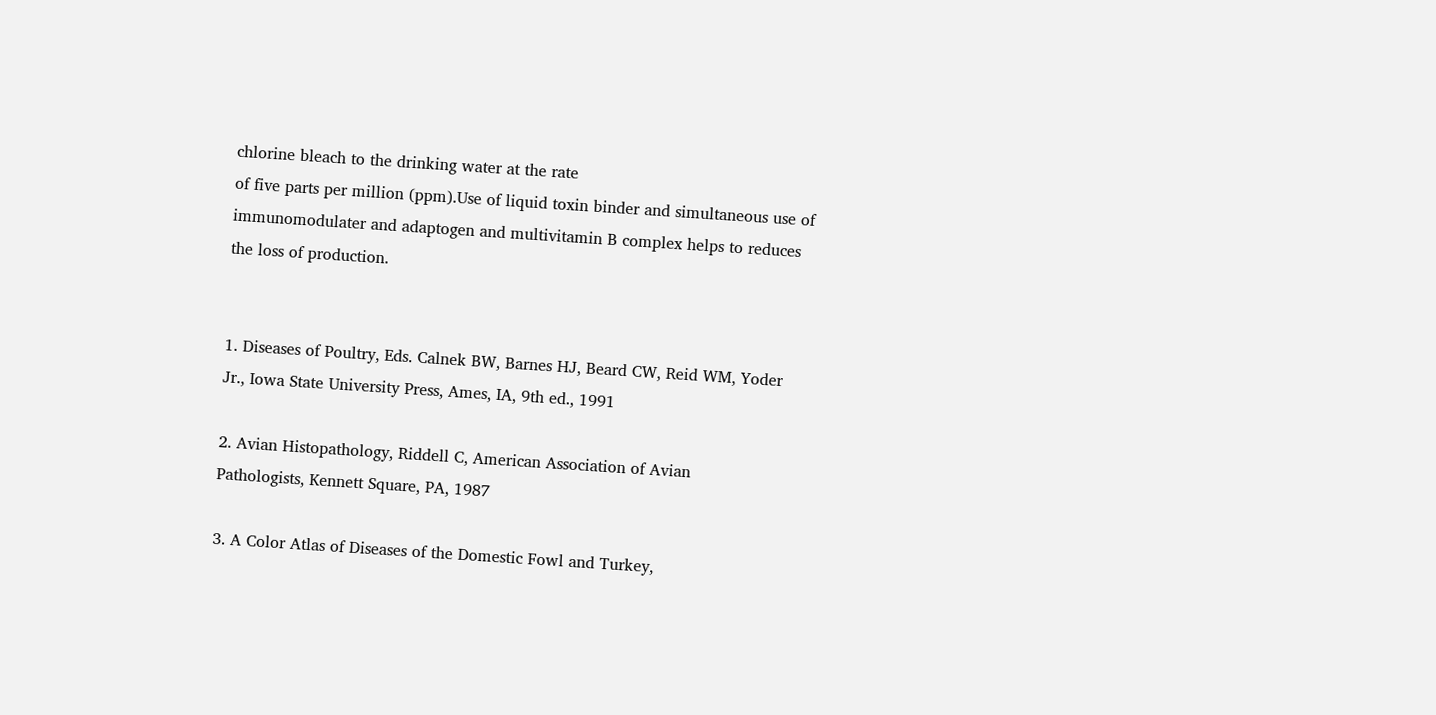chlorine bleach to the drinking water at the rate
of five parts per million (ppm).Use of liquid toxin binder and simultaneous use of
immunomodulater and adaptogen and multivitamin B complex helps to reduces
the loss of production.


1. Diseases of Poultry, Eds. Calnek BW, Barnes HJ, Beard CW, Reid WM, Yoder
Jr., Iowa State University Press, Ames, IA, 9th ed., 1991

2. Avian Histopathology, Riddell C, American Association of Avian
Pathologists, Kennett Square, PA, 1987

3. A Color Atlas of Diseases of the Domestic Fowl and Turkey,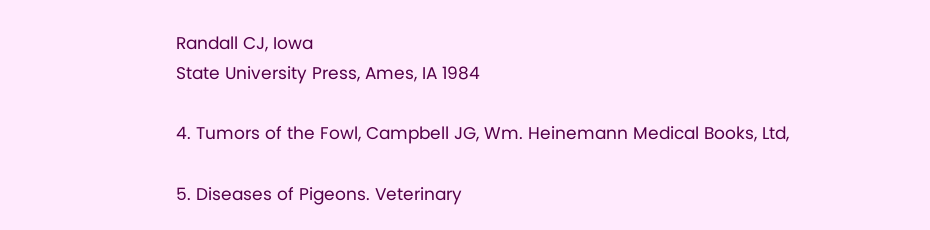Randall CJ, Iowa
State University Press, Ames, IA 1984

4. Tumors of the Fowl, Campbell JG, Wm. Heinemann Medical Books, Ltd,

5. Diseases of Pigeons. Veterinary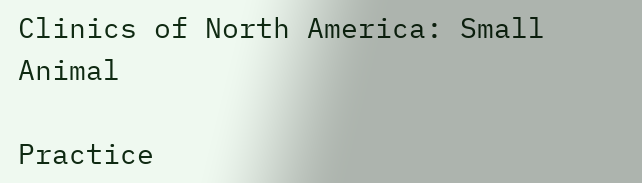Clinics of North America: Small Animal

Practice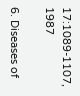17:1089-1107, 1987

6. Diseases of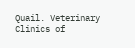Quail. Veterinary Clinics of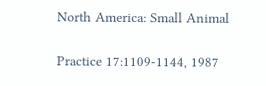North America: Small Animal

Practice 17:1109-1144, 1987